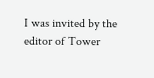I was invited by the editor of Tower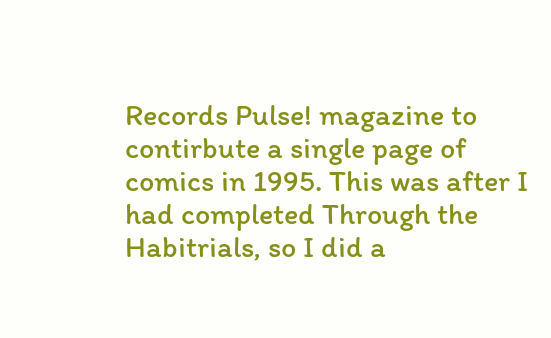Records Pulse! magazine to contirbute a single page of comics in 1995. This was after I had completed Through the Habitrials, so I did a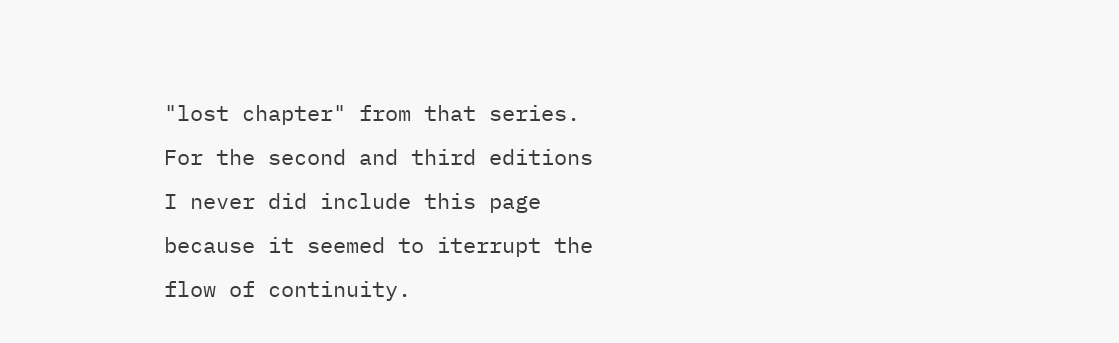"lost chapter" from that series. For the second and third editions I never did include this page because it seemed to iterrupt the flow of continuity.